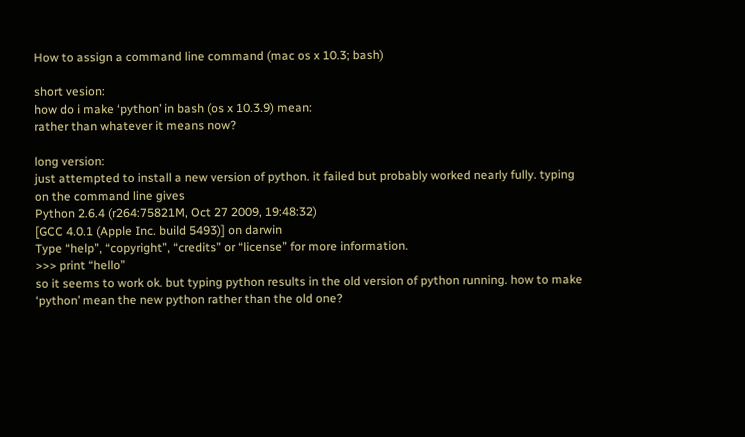How to assign a command line command (mac os x 10.3; bash)

short vesion:
how do i make ‘python’ in bash (os x 10.3.9) mean:
rather than whatever it means now?

long version:
just attempted to install a new version of python. it failed but probably worked nearly fully. typing
on the command line gives
Python 2.6.4 (r264:75821M, Oct 27 2009, 19:48:32)
[GCC 4.0.1 (Apple Inc. build 5493)] on darwin
Type “help”, “copyright”, “credits” or “license” for more information.
>>> print “hello”
so it seems to work ok. but typing python results in the old version of python running. how to make ‘python’ mean the new python rather than the old one?